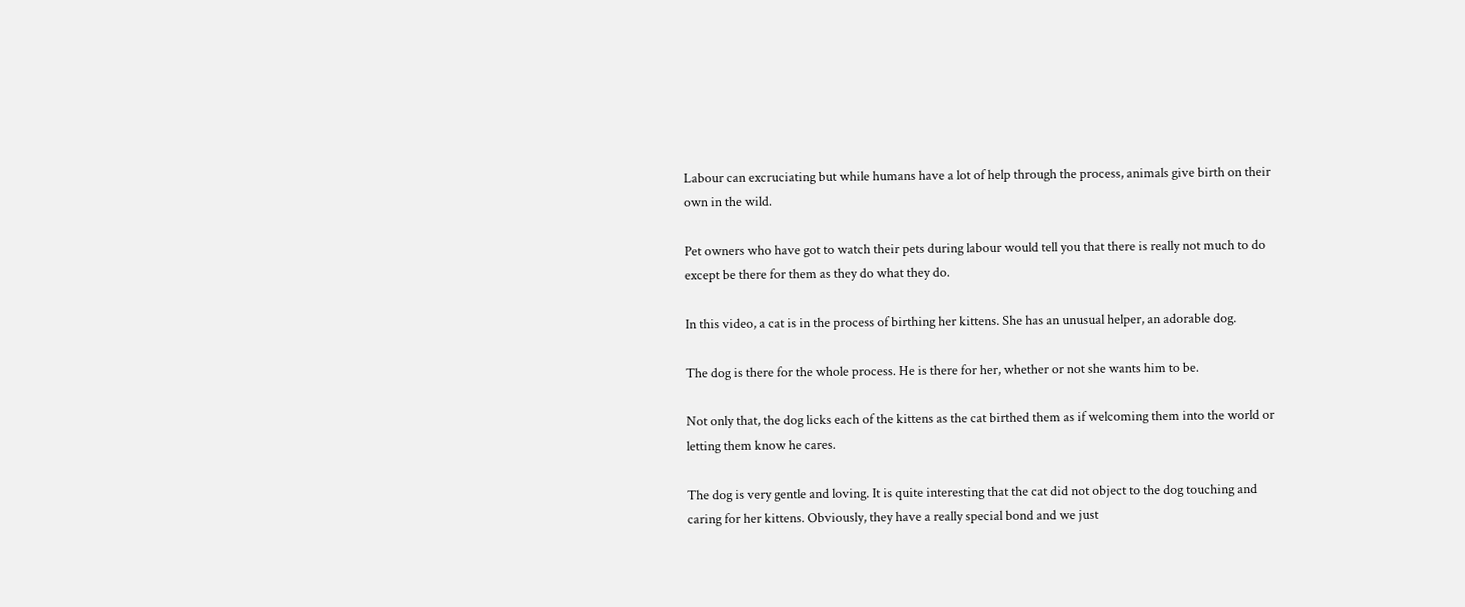Labour can excruciating but while humans have a lot of help through the process, animals give birth on their own in the wild.

Pet owners who have got to watch their pets during labour would tell you that there is really not much to do except be there for them as they do what they do.

In this video, a cat is in the process of birthing her kittens. She has an unusual helper, an adorable dog.

The dog is there for the whole process. He is there for her, whether or not she wants him to be.

Not only that, the dog licks each of the kittens as the cat birthed them as if welcoming them into the world or letting them know he cares.

The dog is very gentle and loving. It is quite interesting that the cat did not object to the dog touching and caring for her kittens. Obviously, they have a really special bond and we just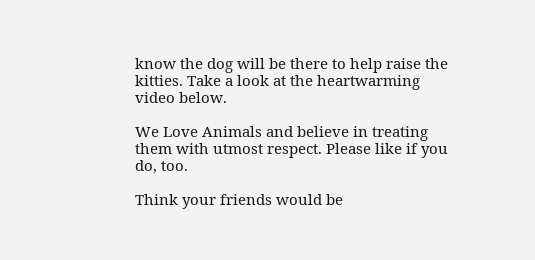know the dog will be there to help raise the kitties. Take a look at the heartwarming video below.

We Love Animals and believe in treating them with utmost respect. Please like if you do, too.

Think your friends would be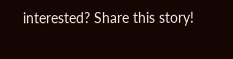interested? Share this story!